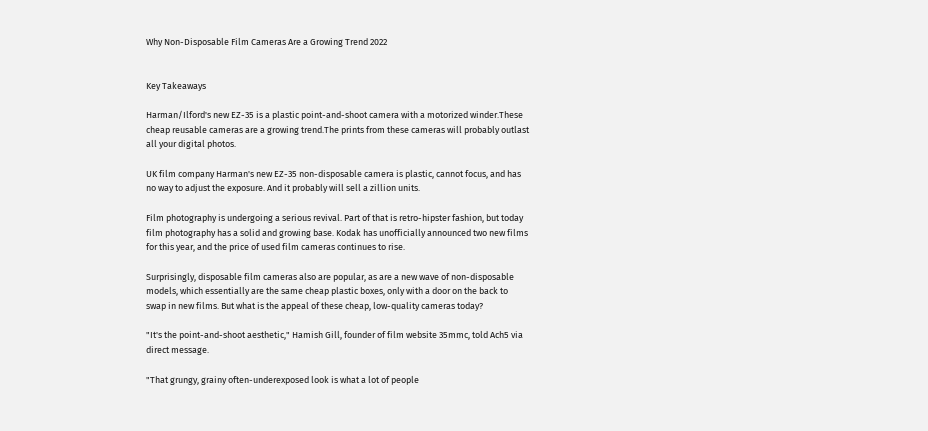Why Non-Disposable Film Cameras Are a Growing Trend 2022


Key Takeaways

Harman/Ilford's new EZ-35 is a plastic point-and-shoot camera with a motorized winder.These cheap reusable cameras are a growing trend.The prints from these cameras will probably outlast all your digital photos.

UK film company Harman's new EZ-35 non-disposable camera is plastic, cannot focus, and has no way to adjust the exposure. And it probably will sell a zillion units.

Film photography is undergoing a serious revival. Part of that is retro-hipster fashion, but today film photography has a solid and growing base. Kodak has unofficially announced two new films for this year, and the price of used film cameras continues to rise.

Surprisingly, disposable film cameras also are popular, as are a new wave of non-disposable models, which essentially are the same cheap plastic boxes, only with a door on the back to swap in new films. But what is the appeal of these cheap, low-quality cameras today?

"It's the point-and-shoot aesthetic," Hamish Gill, founder of film website 35mmc, told Ach5 via direct message.

"That grungy, grainy often-underexposed look is what a lot of people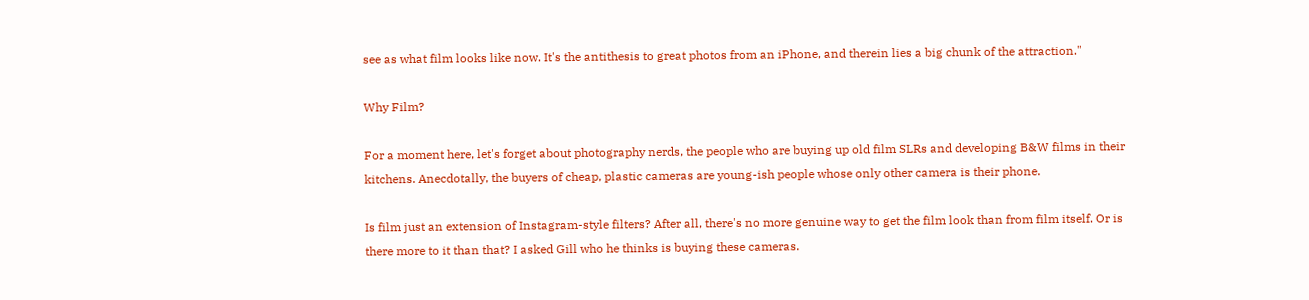see as what film looks like now. It's the antithesis to great photos from an iPhone, and therein lies a big chunk of the attraction."

Why Film?

For a moment here, let's forget about photography nerds, the people who are buying up old film SLRs and developing B&W films in their kitchens. Anecdotally, the buyers of cheap, plastic cameras are young-ish people whose only other camera is their phone.

Is film just an extension of Instagram-style filters? After all, there's no more genuine way to get the film look than from film itself. Or is there more to it than that? I asked Gill who he thinks is buying these cameras.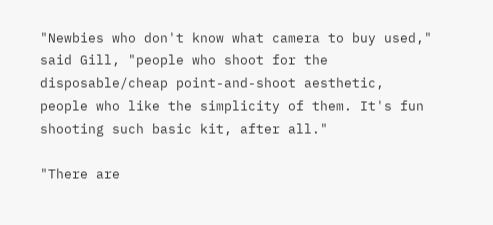"Newbies who don't know what camera to buy used," said Gill, "people who shoot for the disposable/cheap point-and-shoot aesthetic, people who like the simplicity of them. It's fun shooting such basic kit, after all."

"There are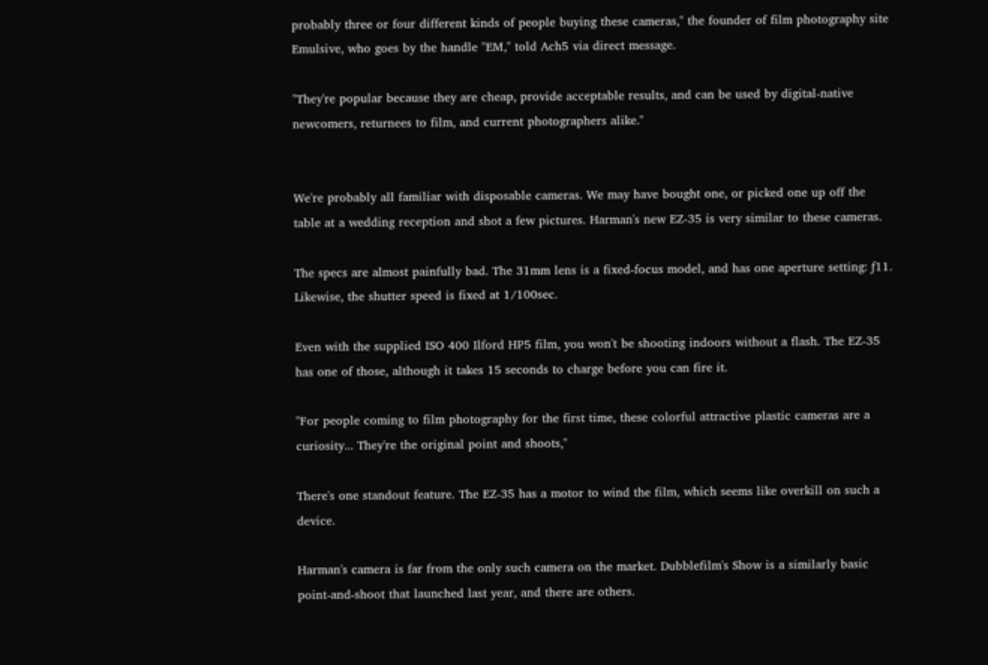probably three or four different kinds of people buying these cameras," the founder of film photography site Emulsive, who goes by the handle "EM," told Ach5 via direct message.

"They're popular because they are cheap, provide acceptable results, and can be used by digital-native newcomers, returnees to film, and current photographers alike."


We're probably all familiar with disposable cameras. We may have bought one, or picked one up off the table at a wedding reception and shot a few pictures. Harman's new EZ-35 is very similar to these cameras.

The specs are almost painfully bad. The 31mm lens is a fixed-focus model, and has one aperture setting: ƒ11. Likewise, the shutter speed is fixed at 1/100sec.

Even with the supplied ISO 400 Ilford HP5 film, you won't be shooting indoors without a flash. The EZ-35 has one of those, although it takes 15 seconds to charge before you can fire it.

"For people coming to film photography for the first time, these colorful attractive plastic cameras are a curiosity... They're the original point and shoots,"

There's one standout feature. The EZ-35 has a motor to wind the film, which seems like overkill on such a device.

Harman's camera is far from the only such camera on the market. Dubblefilm's Show is a similarly basic point-and-shoot that launched last year, and there are others.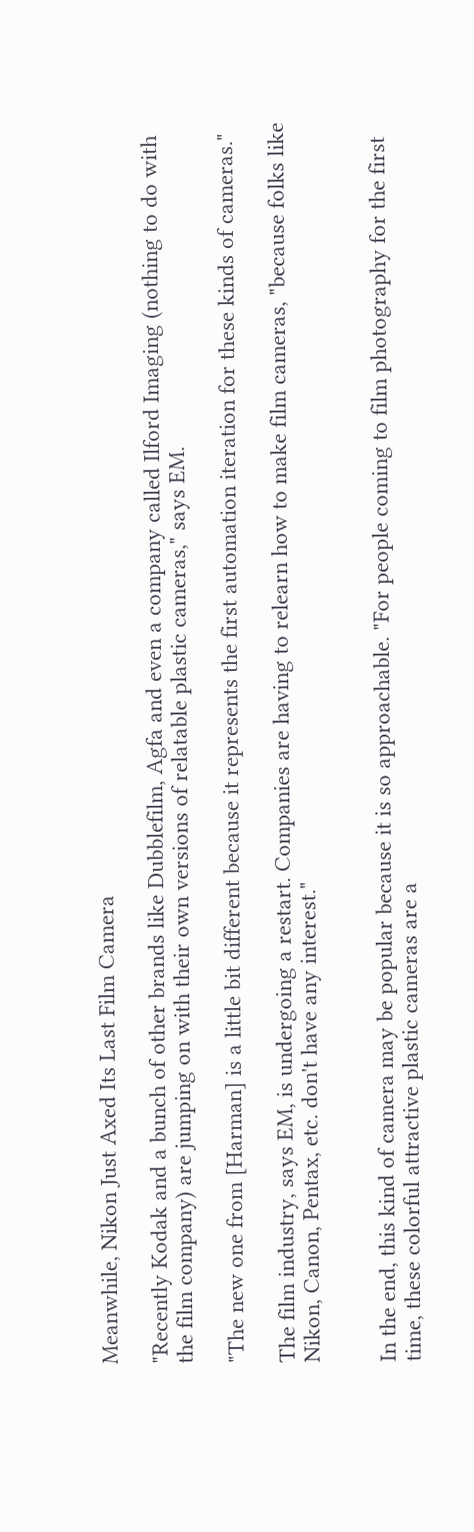Meanwhile, Nikon Just Axed Its Last Film Camera

"Recently Kodak and a bunch of other brands like Dubblefilm, Agfa and even a company called Ilford Imaging (nothing to do with the film company) are jumping on with their own versions of relatable plastic cameras," says EM.

"The new one from [Harman] is a little bit different because it represents the first automation iteration for these kinds of cameras."

The film industry, says EM, is undergoing a restart. Companies are having to relearn how to make film cameras, "because folks like Nikon, Canon, Pentax, etc. don't have any interest."


In the end, this kind of camera may be popular because it is so approachable. "For people coming to film photography for the first time, these colorful attractive plastic cameras are a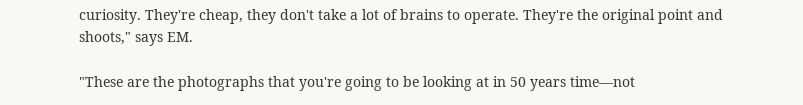curiosity. They're cheap, they don't take a lot of brains to operate. They're the original point and shoots," says EM.

"These are the photographs that you're going to be looking at in 50 years time—not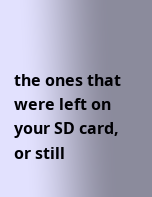the ones that were left on your SD card, or still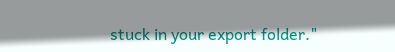stuck in your export folder."